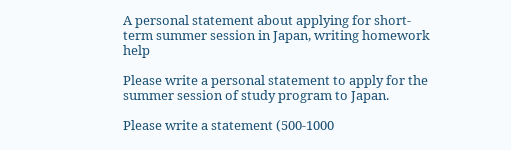A personal statement about applying for short-term summer session in Japan, writing homework help

Please write a personal statement to apply for the summer session of study program to Japan.

Please write a statement (500-1000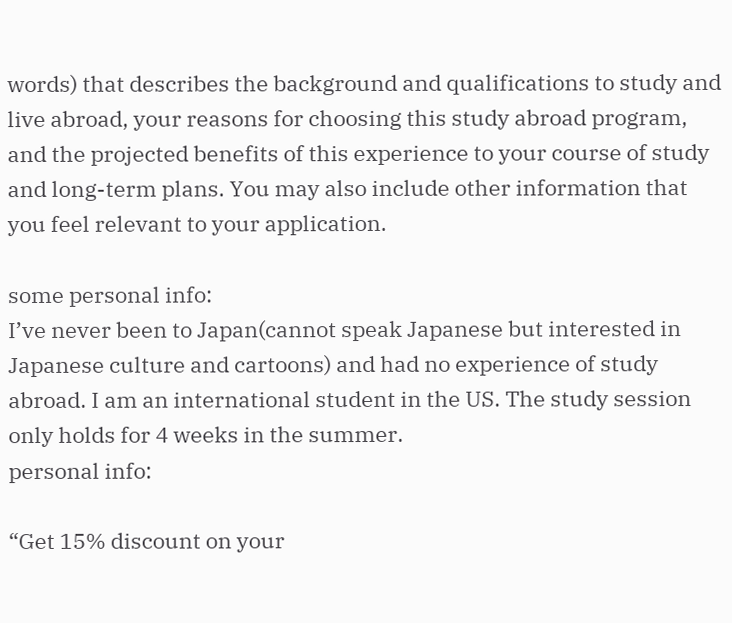words) that describes the background and qualifications to study and live abroad, your reasons for choosing this study abroad program, and the projected benefits of this experience to your course of study and long-term plans. You may also include other information that you feel relevant to your application.

some personal info:
I’ve never been to Japan(cannot speak Japanese but interested in Japanese culture and cartoons) and had no experience of study abroad. I am an international student in the US. The study session only holds for 4 weeks in the summer.
personal info:

“Get 15% discount on your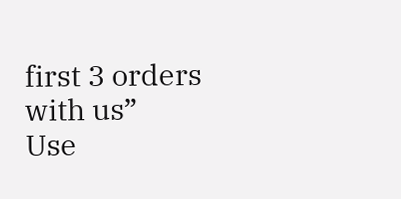first 3 orders with us”
Use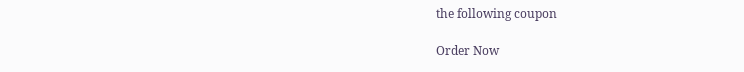the following coupon

Order Now